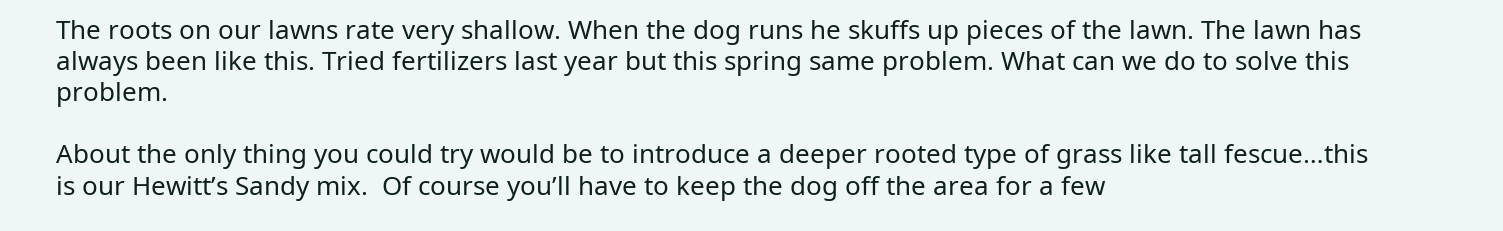The roots on our lawns rate very shallow. When the dog runs he skuffs up pieces of the lawn. The lawn has always been like this. Tried fertilizers last year but this spring same problem. What can we do to solve this problem.

About the only thing you could try would be to introduce a deeper rooted type of grass like tall fescue…this is our Hewitt’s Sandy mix.  Of course you’ll have to keep the dog off the area for a few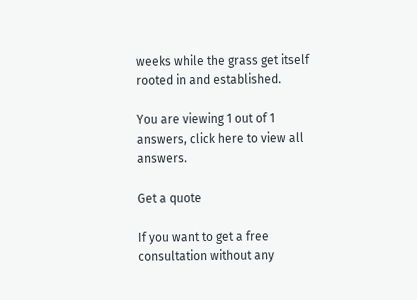weeks while the grass get itself rooted in and established.

You are viewing 1 out of 1 answers, click here to view all answers.

Get a quote

If you want to get a free consultation without any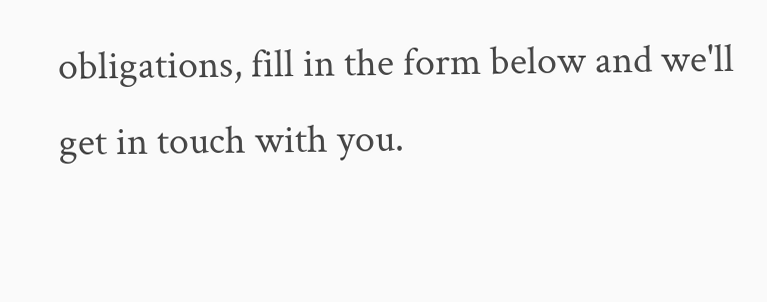obligations, fill in the form below and we'll get in touch with you.